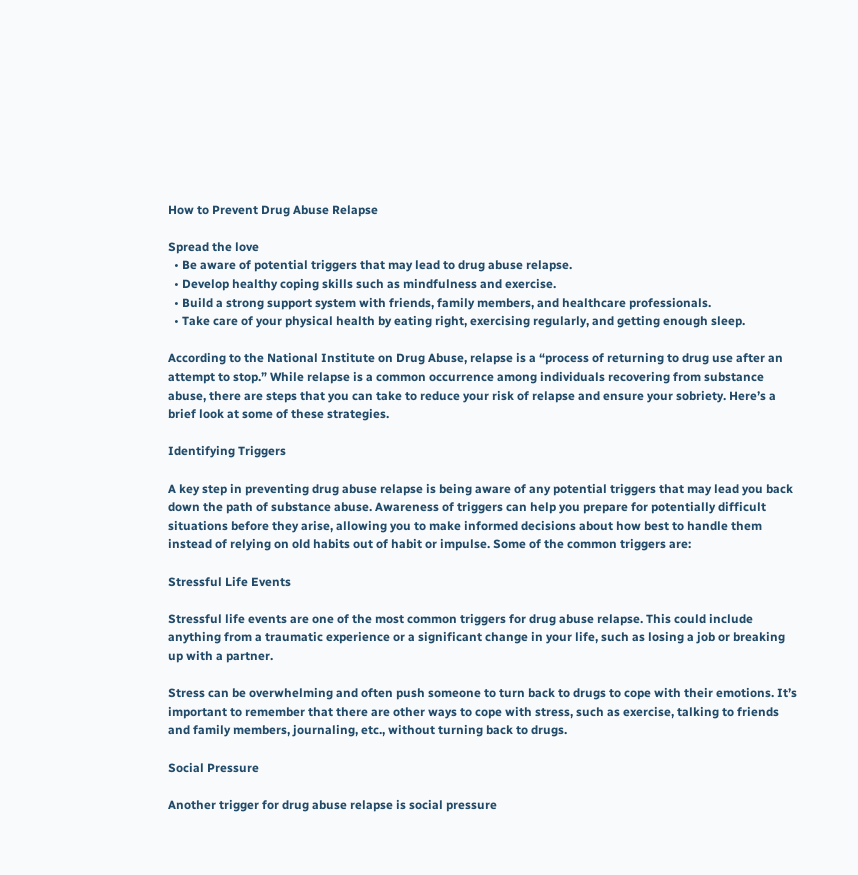How to Prevent Drug Abuse Relapse

Spread the love
  • Be aware of potential triggers that may lead to drug abuse relapse.
  • Develop healthy coping skills such as mindfulness and exercise.
  • Build a strong support system with friends, family members, and healthcare professionals.
  • Take care of your physical health by eating right, exercising regularly, and getting enough sleep.

According to the National Institute on Drug Abuse, relapse is a “process of returning to drug use after an attempt to stop.” While relapse is a common occurrence among individuals recovering from substance abuse, there are steps that you can take to reduce your risk of relapse and ensure your sobriety. Here’s a brief look at some of these strategies.

Identifying Triggers

A key step in preventing drug abuse relapse is being aware of any potential triggers that may lead you back down the path of substance abuse. Awareness of triggers can help you prepare for potentially difficult situations before they arise, allowing you to make informed decisions about how best to handle them instead of relying on old habits out of habit or impulse. Some of the common triggers are:

Stressful Life Events

Stressful life events are one of the most common triggers for drug abuse relapse. This could include anything from a traumatic experience or a significant change in your life, such as losing a job or breaking up with a partner.

Stress can be overwhelming and often push someone to turn back to drugs to cope with their emotions. It’s important to remember that there are other ways to cope with stress, such as exercise, talking to friends and family members, journaling, etc., without turning back to drugs.

Social Pressure

Another trigger for drug abuse relapse is social pressure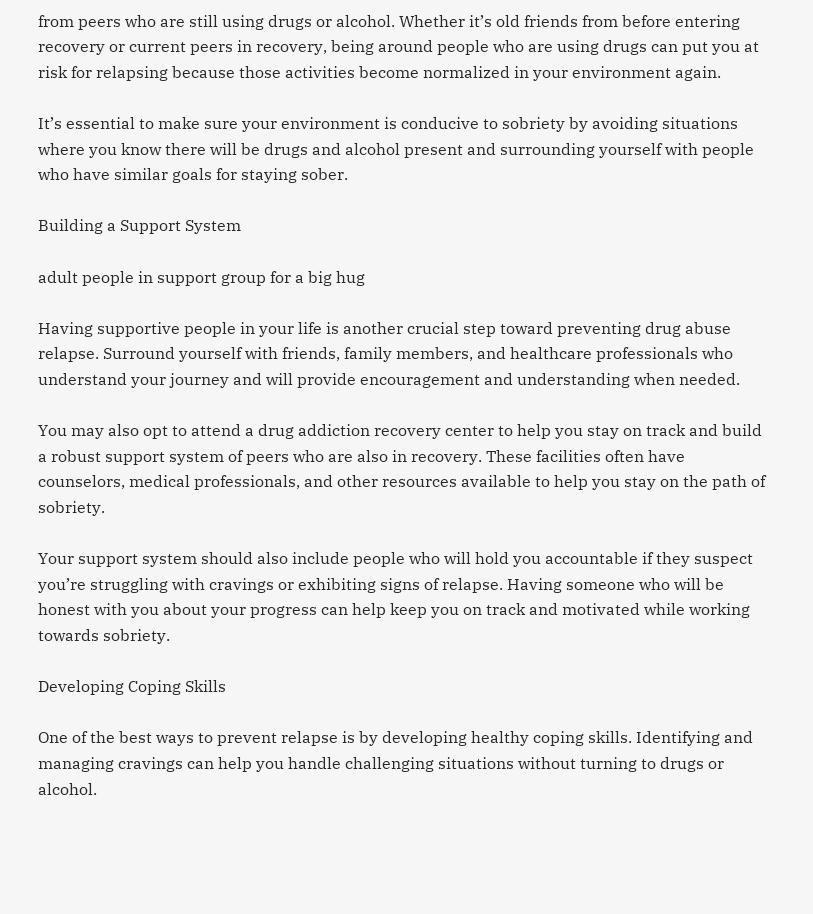from peers who are still using drugs or alcohol. Whether it’s old friends from before entering recovery or current peers in recovery, being around people who are using drugs can put you at risk for relapsing because those activities become normalized in your environment again.

It’s essential to make sure your environment is conducive to sobriety by avoiding situations where you know there will be drugs and alcohol present and surrounding yourself with people who have similar goals for staying sober.

Building a Support System

adult people in support group for a big hug

Having supportive people in your life is another crucial step toward preventing drug abuse relapse. Surround yourself with friends, family members, and healthcare professionals who understand your journey and will provide encouragement and understanding when needed.

You may also opt to attend a drug addiction recovery center to help you stay on track and build a robust support system of peers who are also in recovery. These facilities often have counselors, medical professionals, and other resources available to help you stay on the path of sobriety.

Your support system should also include people who will hold you accountable if they suspect you’re struggling with cravings or exhibiting signs of relapse. Having someone who will be honest with you about your progress can help keep you on track and motivated while working towards sobriety.

Developing Coping Skills

One of the best ways to prevent relapse is by developing healthy coping skills. Identifying and managing cravings can help you handle challenging situations without turning to drugs or alcohol.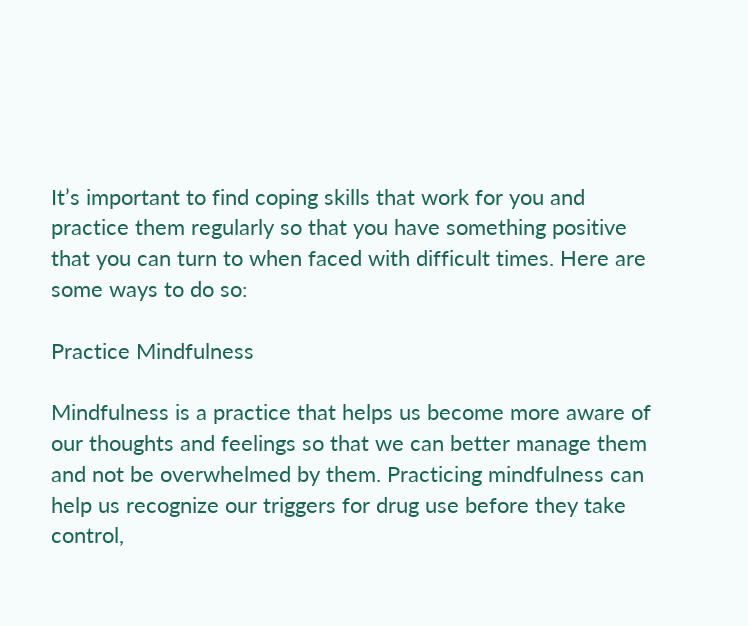It’s important to find coping skills that work for you and practice them regularly so that you have something positive that you can turn to when faced with difficult times. Here are some ways to do so:

Practice Mindfulness

Mindfulness is a practice that helps us become more aware of our thoughts and feelings so that we can better manage them and not be overwhelmed by them. Practicing mindfulness can help us recognize our triggers for drug use before they take control,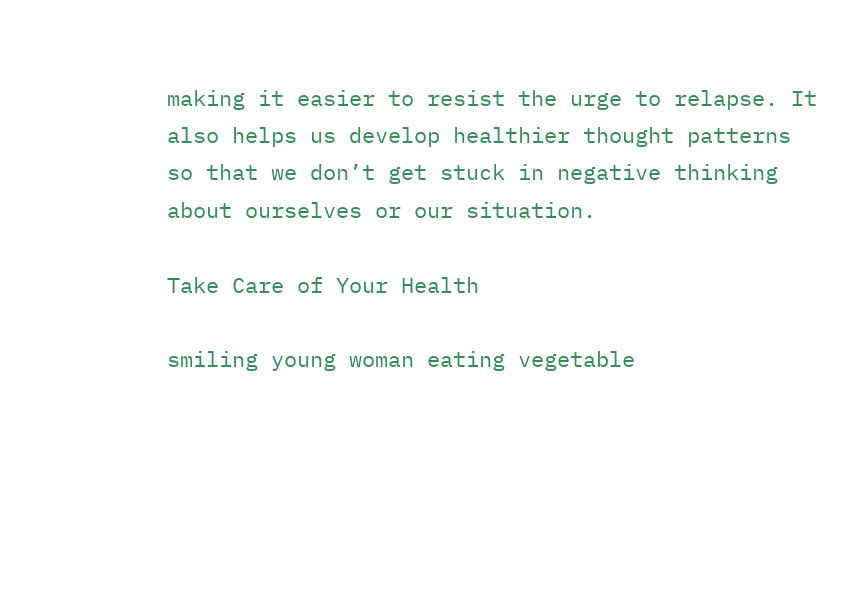making it easier to resist the urge to relapse. It also helps us develop healthier thought patterns so that we don’t get stuck in negative thinking about ourselves or our situation.

Take Care of Your Health

smiling young woman eating vegetable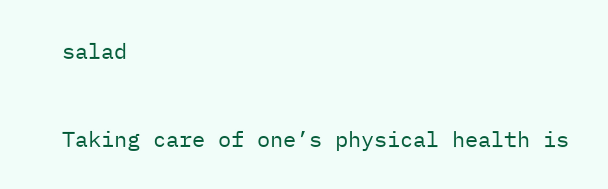salad

Taking care of one’s physical health is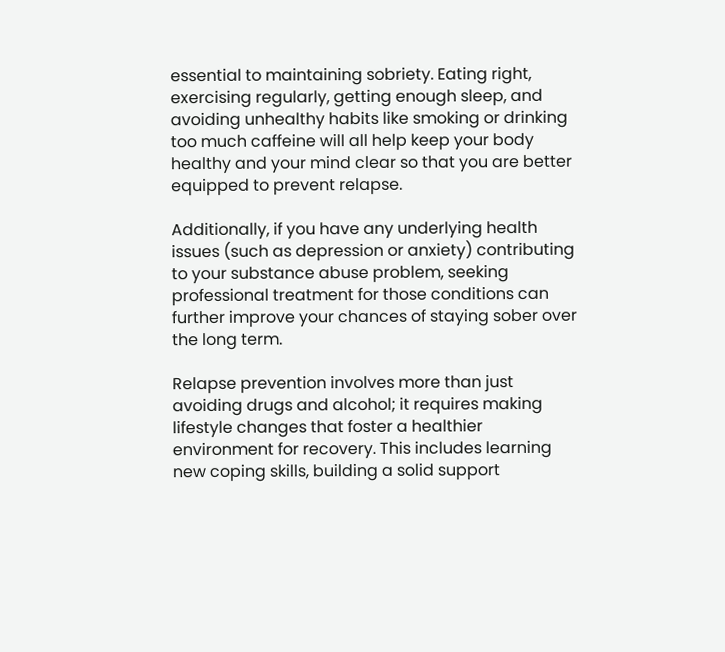essential to maintaining sobriety. Eating right, exercising regularly, getting enough sleep, and avoiding unhealthy habits like smoking or drinking too much caffeine will all help keep your body healthy and your mind clear so that you are better equipped to prevent relapse.

Additionally, if you have any underlying health issues (such as depression or anxiety) contributing to your substance abuse problem, seeking professional treatment for those conditions can further improve your chances of staying sober over the long term.

Relapse prevention involves more than just avoiding drugs and alcohol; it requires making lifestyle changes that foster a healthier environment for recovery. This includes learning new coping skills, building a solid support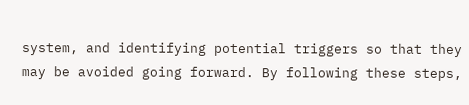system, and identifying potential triggers so that they may be avoided going forward. By following these steps,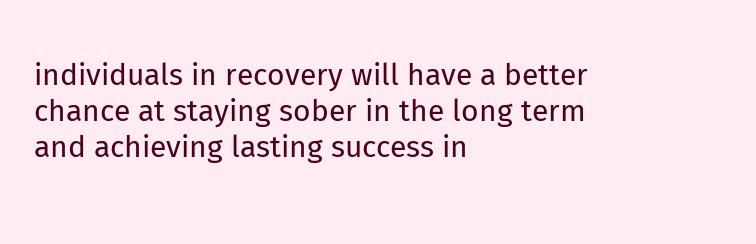individuals in recovery will have a better chance at staying sober in the long term and achieving lasting success in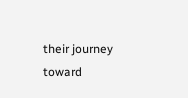their journey toward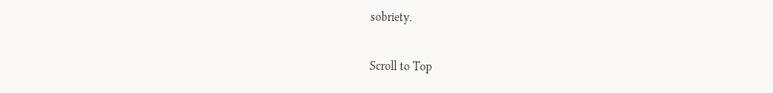sobriety.

Scroll to Top